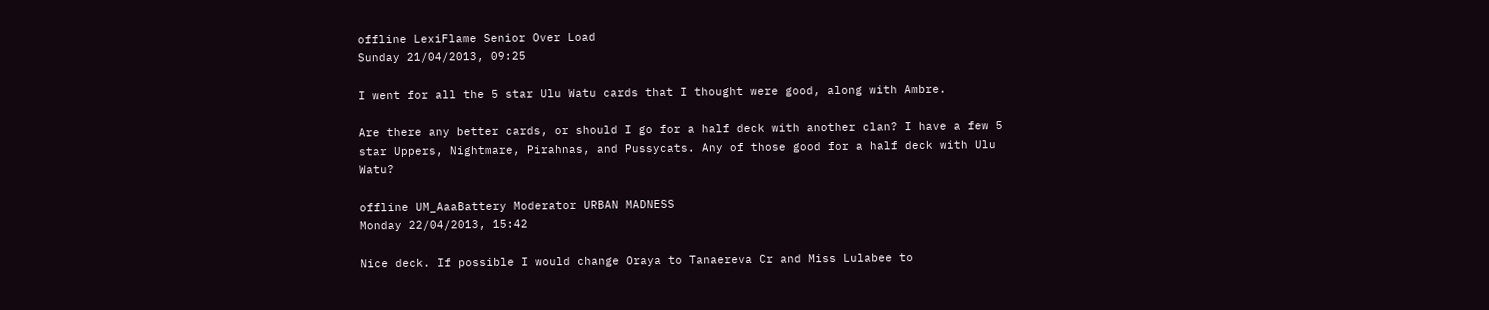offline LexiFlame Senior Over Load
Sunday 21/04/2013, 09:25

I went for all the 5 star Ulu Watu cards that I thought were good, along with Ambre.

Are there any better cards, or should I go for a half deck with another clan? I have a few 5 star Uppers, Nightmare, Pirahnas, and Pussycats. Any of those good for a half deck with Ulu Watu?

offline UM_AaaBattery Moderator URBAN MADNESS
Monday 22/04/2013, 15:42

Nice deck. If possible I would change Oraya to Tanaereva Cr and Miss Lulabee to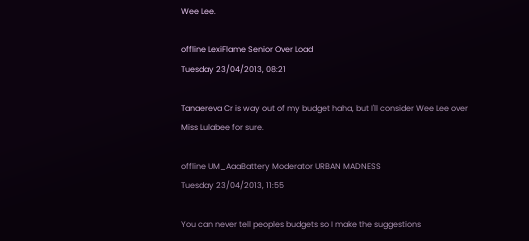Wee Lee.

offline LexiFlame Senior Over Load
Tuesday 23/04/2013, 08:21

Tanaereva Cr is way out of my budget haha, but I'll consider Wee Lee over Miss Lulabee for sure.

offline UM_AaaBattery Moderator URBAN MADNESS
Tuesday 23/04/2013, 11:55

You can never tell peoples budgets so I make the suggestions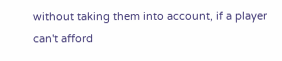without taking them into account, if a player can't afford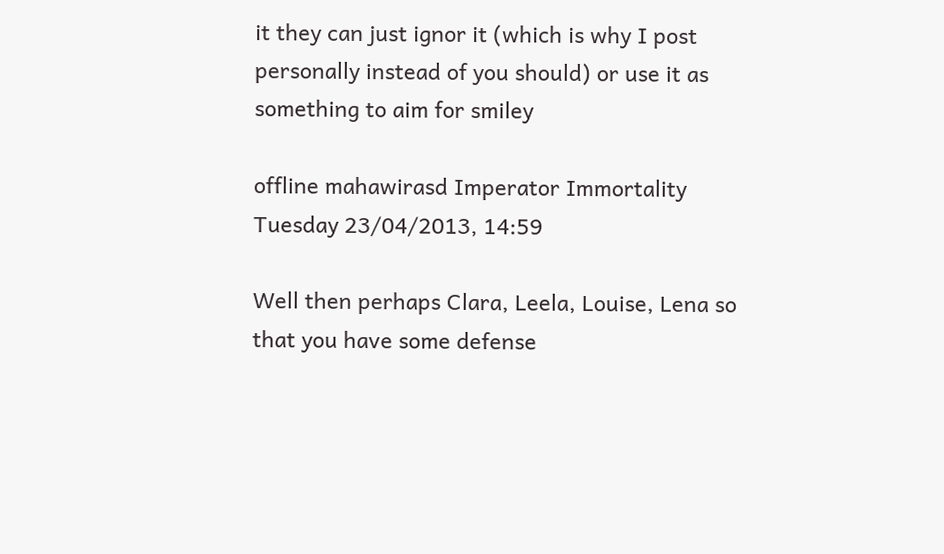it they can just ignor it (which is why I post personally instead of you should) or use it as something to aim for smiley

offline mahawirasd Imperator Immortality
Tuesday 23/04/2013, 14:59

Well then perhaps Clara, Leela, Louise, Lena so that you have some defense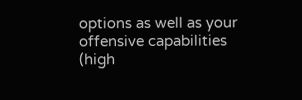options as well as your offensive capabilities (high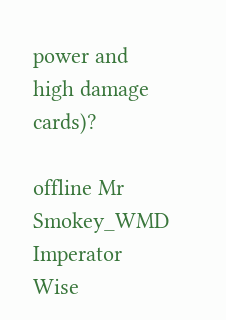power and high damage cards)?

offline Mr Smokey_WMD Imperator Wise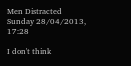Men Distracted
Sunday 28/04/2013, 17:28

I don't think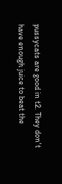pussycats are good in t2. They don't have enough juice to beat the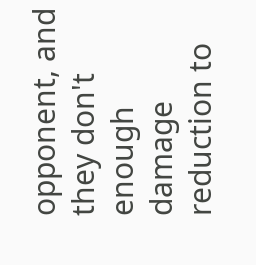opponent, and they don't enough damage reduction to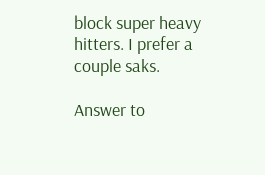block super heavy hitters. I prefer a couple saks.

Answer to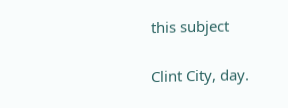this subject

Clint City, day.